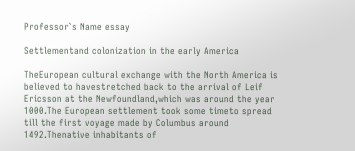Professor`s Name essay

Settlementand colonization in the early America

TheEuropean cultural exchange with the North America is believed to havestretched back to the arrival of Leif Ericsson at the Newfoundland,which was around the year 1000.The European settlement took some timeto spread till the first voyage made by Columbus around 1492.Thenative inhabitants of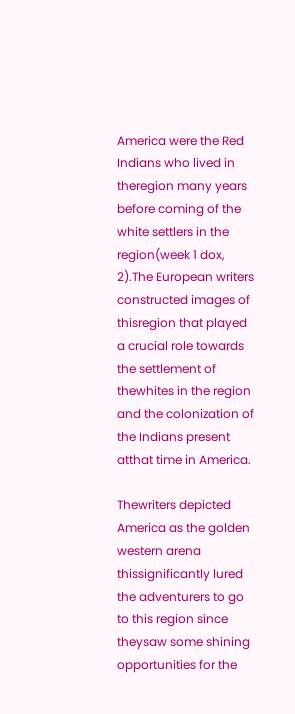America were the Red Indians who lived in theregion many years before coming of the white settlers in the region(week 1 dox, 2).The European writers constructed images of thisregion that played a crucial role towards the settlement of thewhites in the region and the colonization of the Indians present atthat time in America.

Thewriters depicted America as the golden western arena thissignificantly lured the adventurers to go to this region since theysaw some shining opportunities for the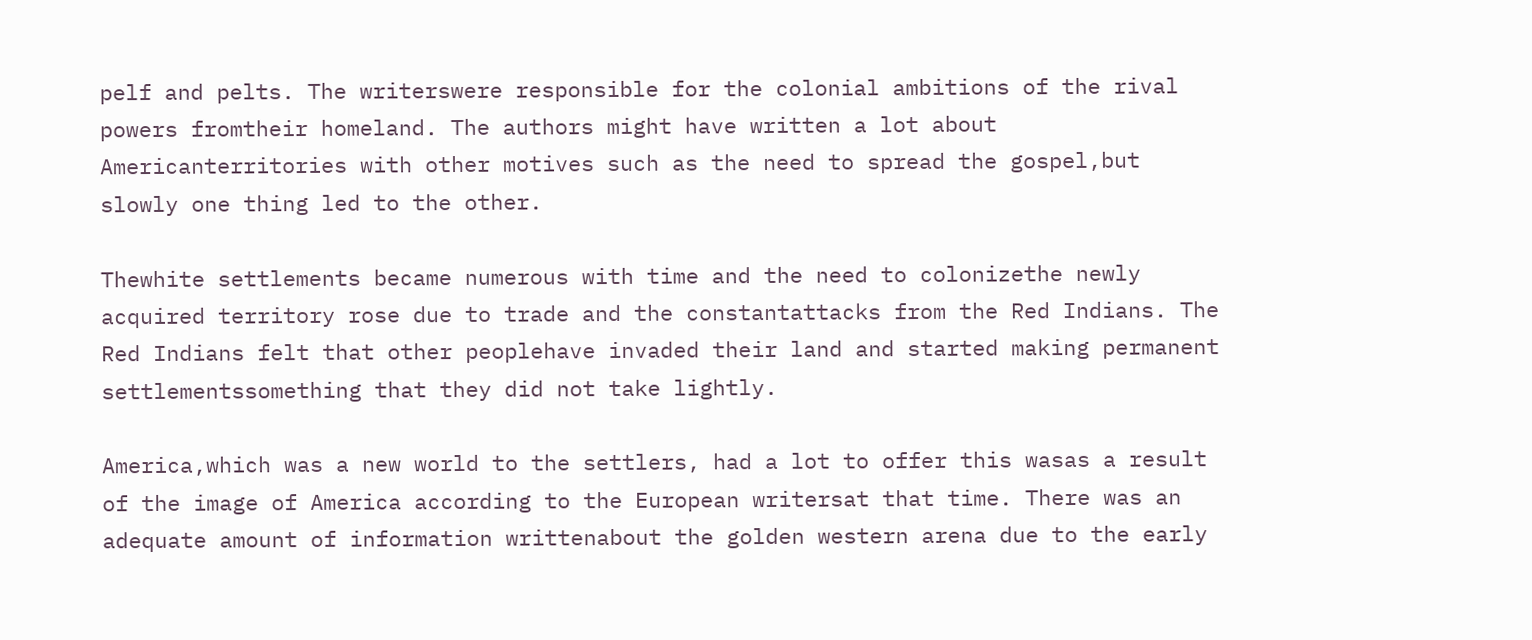pelf and pelts. The writerswere responsible for the colonial ambitions of the rival powers fromtheir homeland. The authors might have written a lot about Americanterritories with other motives such as the need to spread the gospel,but slowly one thing led to the other.

Thewhite settlements became numerous with time and the need to colonizethe newly acquired territory rose due to trade and the constantattacks from the Red Indians. The Red Indians felt that other peoplehave invaded their land and started making permanent settlementssomething that they did not take lightly.

America,which was a new world to the settlers, had a lot to offer this wasas a result of the image of America according to the European writersat that time. There was an adequate amount of information writtenabout the golden western arena due to the early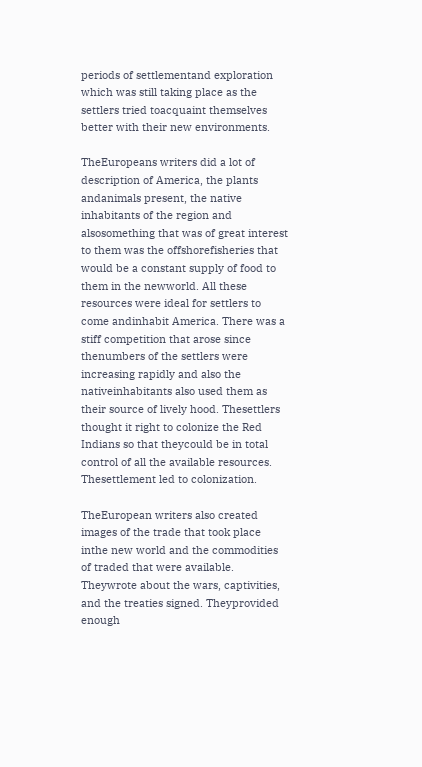periods of settlementand exploration which was still taking place as the settlers tried toacquaint themselves better with their new environments.

TheEuropeans writers did a lot of description of America, the plants andanimals present, the native inhabitants of the region and alsosomething that was of great interest to them was the offshorefisheries that would be a constant supply of food to them in the newworld. All these resources were ideal for settlers to come andinhabit America. There was a stiff competition that arose since thenumbers of the settlers were increasing rapidly and also the nativeinhabitants also used them as their source of lively hood. Thesettlers thought it right to colonize the Red Indians so that theycould be in total control of all the available resources. Thesettlement led to colonization.

TheEuropean writers also created images of the trade that took place inthe new world and the commodities of traded that were available. Theywrote about the wars, captivities, and the treaties signed. Theyprovided enough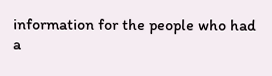information for the people who had a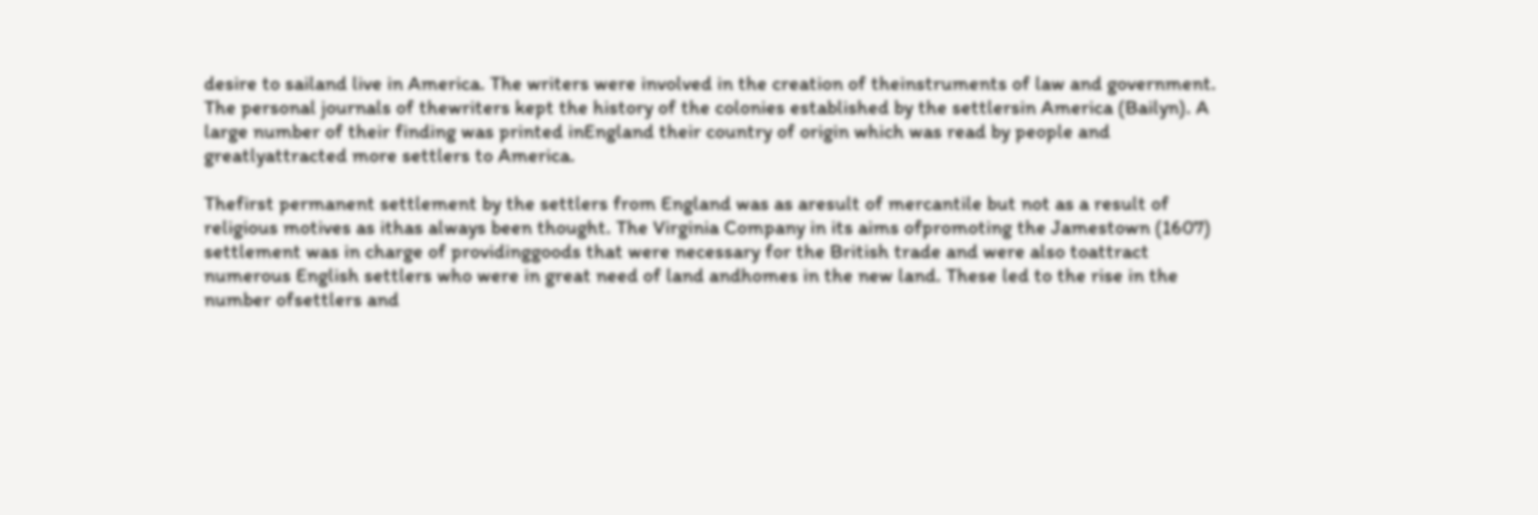desire to sailand live in America. The writers were involved in the creation of theinstruments of law and government. The personal journals of thewriters kept the history of the colonies established by the settlersin America (Bailyn). A large number of their finding was printed inEngland their country of origin which was read by people and greatlyattracted more settlers to America.

Thefirst permanent settlement by the settlers from England was as aresult of mercantile but not as a result of religious motives as ithas always been thought. The Virginia Company in its aims ofpromoting the Jamestown (1607) settlement was in charge of providinggoods that were necessary for the British trade and were also toattract numerous English settlers who were in great need of land andhomes in the new land. These led to the rise in the number ofsettlers and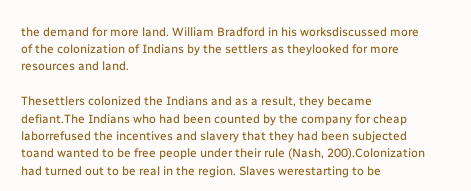the demand for more land. William Bradford in his worksdiscussed more of the colonization of Indians by the settlers as theylooked for more resources and land.

Thesettlers colonized the Indians and as a result, they became defiant.The Indians who had been counted by the company for cheap laborrefused the incentives and slavery that they had been subjected toand wanted to be free people under their rule (Nash, 200).Colonization had turned out to be real in the region. Slaves werestarting to be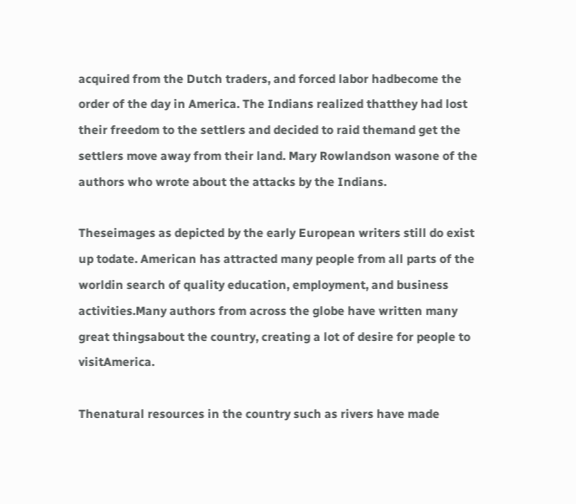acquired from the Dutch traders, and forced labor hadbecome the order of the day in America. The Indians realized thatthey had lost their freedom to the settlers and decided to raid themand get the settlers move away from their land. Mary Rowlandson wasone of the authors who wrote about the attacks by the Indians.

Theseimages as depicted by the early European writers still do exist up todate. American has attracted many people from all parts of the worldin search of quality education, employment, and business activities.Many authors from across the globe have written many great thingsabout the country, creating a lot of desire for people to visitAmerica.

Thenatural resources in the country such as rivers have made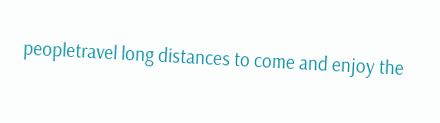peopletravel long distances to come and enjoy the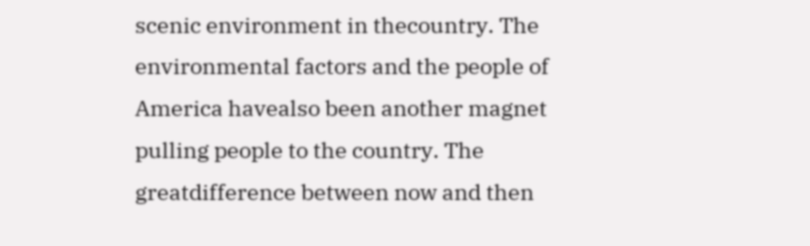scenic environment in thecountry. The environmental factors and the people of America havealso been another magnet pulling people to the country. The greatdifference between now and then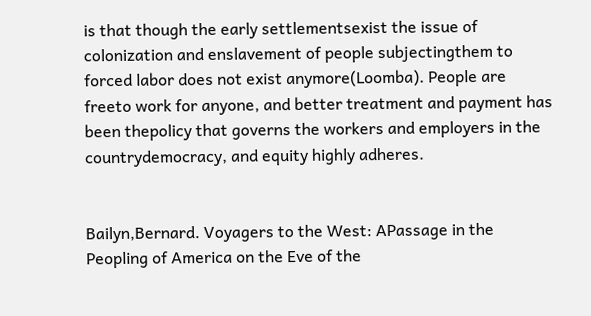is that though the early settlementsexist the issue of colonization and enslavement of people subjectingthem to forced labor does not exist anymore(Loomba). People are freeto work for anyone, and better treatment and payment has been thepolicy that governs the workers and employers in the countrydemocracy, and equity highly adheres.


Bailyn,Bernard. Voyagers to the West: APassage in the Peopling of America on the Eve of the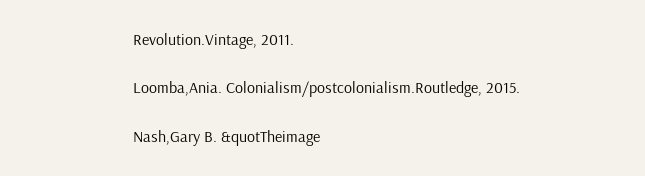Revolution.Vintage, 2011.

Loomba,Ania. Colonialism/postcolonialism.Routledge, 2015.

Nash,Gary B. &quotTheimage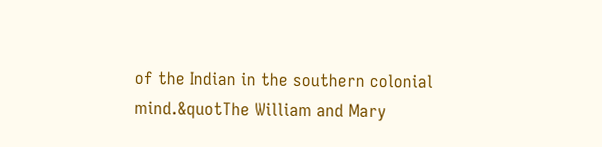of the Indian in the southern colonial mind.&quotThe William and Mary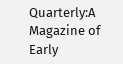Quarterly:A Magazine of Early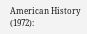American History (1972):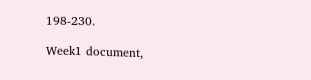198-230.

Week1 document,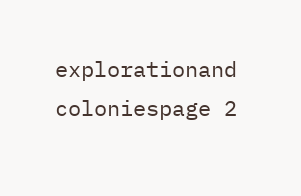explorationand coloniespage 2